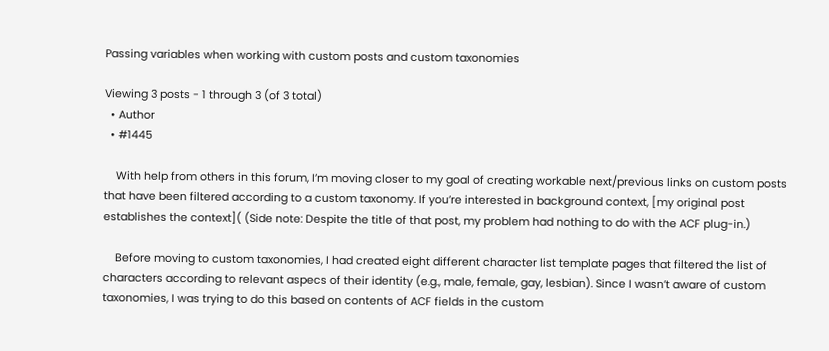Passing variables when working with custom posts and custom taxonomies

Viewing 3 posts - 1 through 3 (of 3 total)
  • Author
  • #1445

    With help from others in this forum, I’m moving closer to my goal of creating workable next/previous links on custom posts that have been filtered according to a custom taxonomy. If you’re interested in background context, [my original post establishes the context]( (Side note: Despite the title of that post, my problem had nothing to do with the ACF plug-in.)

    Before moving to custom taxonomies, I had created eight different character list template pages that filtered the list of characters according to relevant aspecs of their identity (e.g., male, female, gay, lesbian). Since I wasn’t aware of custom taxonomies, I was trying to do this based on contents of ACF fields in the custom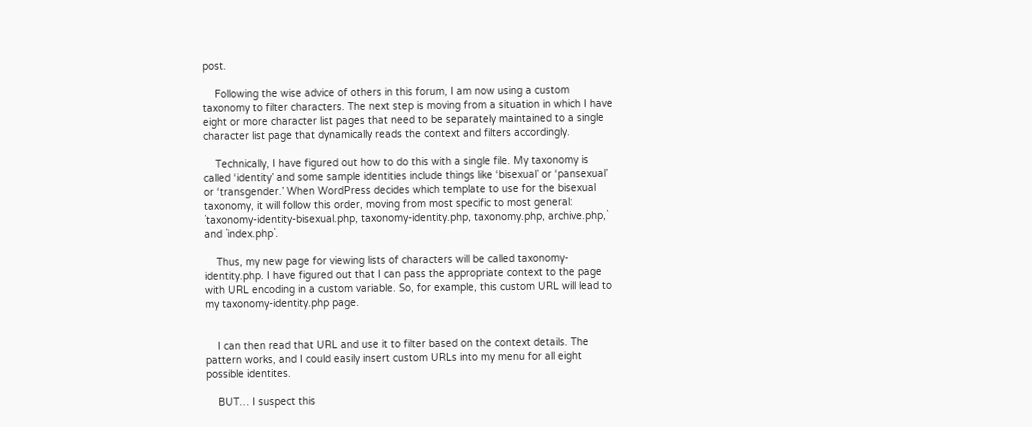post.

    Following the wise advice of others in this forum, I am now using a custom taxonomy to filter characters. The next step is moving from a situation in which I have eight or more character list pages that need to be separately maintained to a single character list page that dynamically reads the context and filters accordingly.

    Technically, I have figured out how to do this with a single file. My taxonomy is called ‘identity’ and some sample identities include things like ‘bisexual’ or ‘pansexual’ or ‘transgender.’ When WordPress decides which template to use for the bisexual taxonomy, it will follow this order, moving from most specific to most general: `taxonomy-identity-bisexual.php, taxonomy-identity.php, taxonomy.php, archive.php,` and `index.php`.

    Thus, my new page for viewing lists of characters will be called taxonomy-identity.php. I have figured out that I can pass the appropriate context to the page with URL encoding in a custom variable. So, for example, this custom URL will lead to my taxonomy-identity.php page.


    I can then read that URL and use it to filter based on the context details. The pattern works, and I could easily insert custom URLs into my menu for all eight possible identites.

    BUT… I suspect this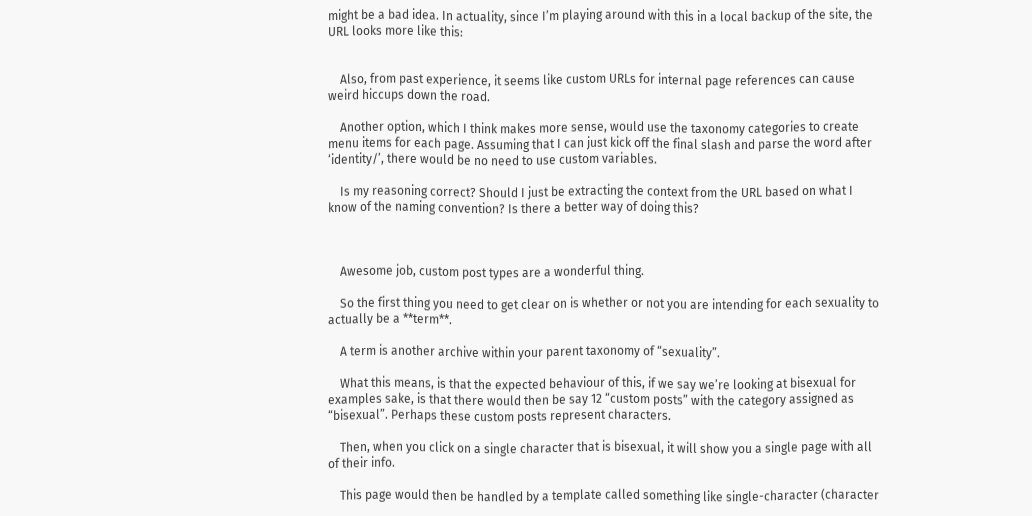might be a bad idea. In actuality, since I’m playing around with this in a local backup of the site, the URL looks more like this:


    Also, from past experience, it seems like custom URLs for internal page references can cause weird hiccups down the road.

    Another option, which I think makes more sense, would use the taxonomy categories to create menu items for each page. Assuming that I can just kick off the final slash and parse the word after ‘identity/’, there would be no need to use custom variables.

    Is my reasoning correct? Should I just be extracting the context from the URL based on what I know of the naming convention? Is there a better way of doing this?



    Awesome job, custom post types are a wonderful thing.

    So the first thing you need to get clear on is whether or not you are intending for each sexuality to actually be a **term**.

    A term is another archive within your parent taxonomy of “sexuality”.

    What this means, is that the expected behaviour of this, if we say we’re looking at bisexual for examples sake, is that there would then be say 12 “custom posts” with the category assigned as “bisexual”. Perhaps these custom posts represent characters.

    Then, when you click on a single character that is bisexual, it will show you a single page with all of their info.

    This page would then be handled by a template called something like single-character (character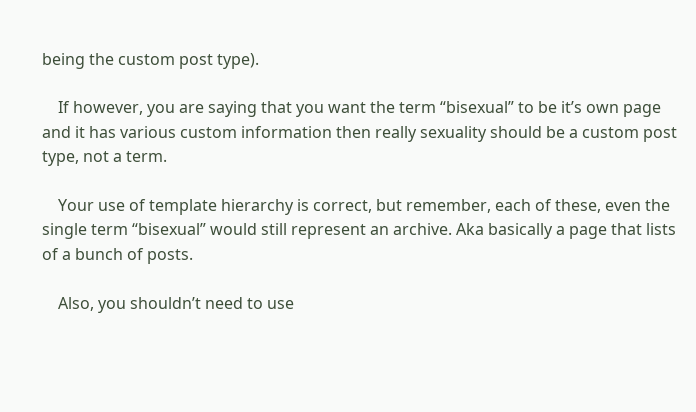being the custom post type).

    If however, you are saying that you want the term “bisexual” to be it’s own page and it has various custom information then really sexuality should be a custom post type, not a term.

    Your use of template hierarchy is correct, but remember, each of these, even the single term “bisexual” would still represent an archive. Aka basically a page that lists of a bunch of posts.

    Also, you shouldn’t need to use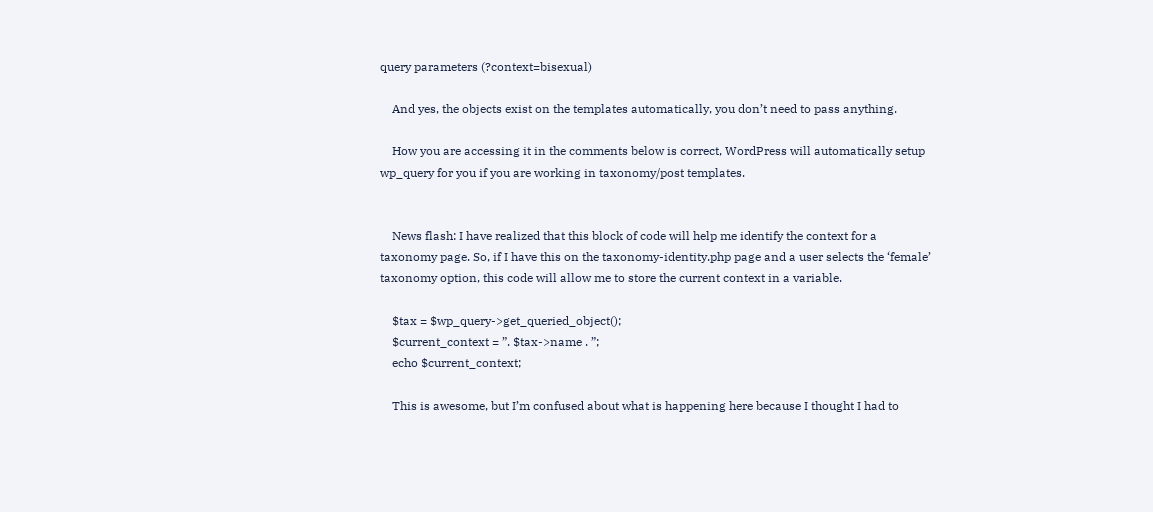query parameters (?context=bisexual)

    And yes, the objects exist on the templates automatically, you don’t need to pass anything.

    How you are accessing it in the comments below is correct, WordPress will automatically setup wp_query for you if you are working in taxonomy/post templates.


    News flash: I have realized that this block of code will help me identify the context for a taxonomy page. So, if I have this on the taxonomy-identity.php page and a user selects the ‘female’ taxonomy option, this code will allow me to store the current context in a variable.

    $tax = $wp_query->get_queried_object();
    $current_context = ”. $tax->name . ”;
    echo $current_context;

    This is awesome, but I’m confused about what is happening here because I thought I had to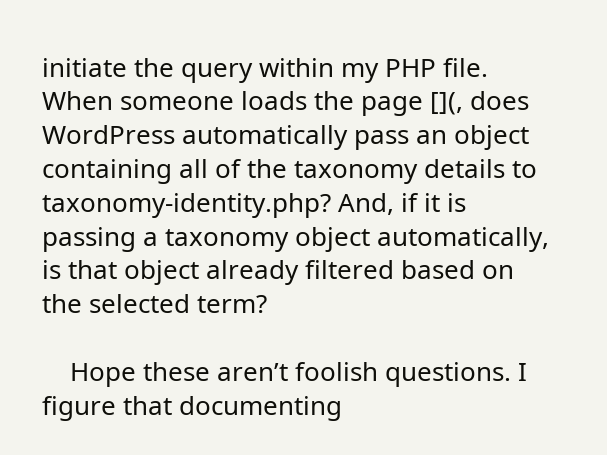initiate the query within my PHP file. When someone loads the page [](, does WordPress automatically pass an object containing all of the taxonomy details to taxonomy-identity.php? And, if it is passing a taxonomy object automatically, is that object already filtered based on the selected term?

    Hope these aren’t foolish questions. I figure that documenting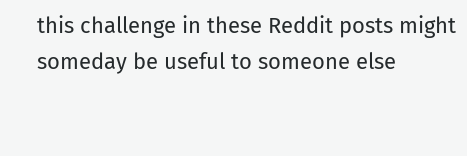this challenge in these Reddit posts might someday be useful to someone else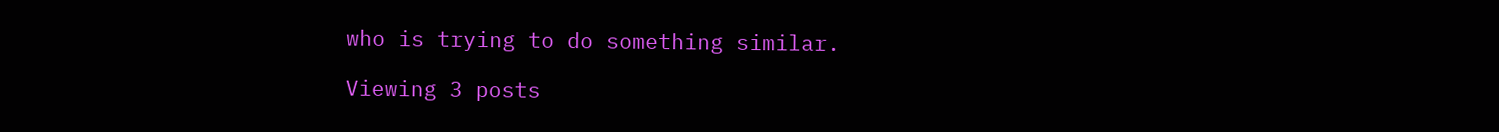who is trying to do something similar.

Viewing 3 posts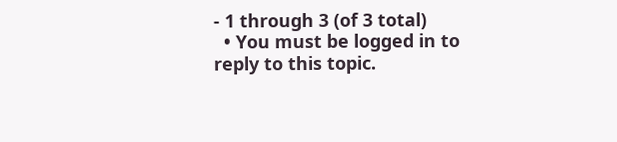- 1 through 3 (of 3 total)
  • You must be logged in to reply to this topic.